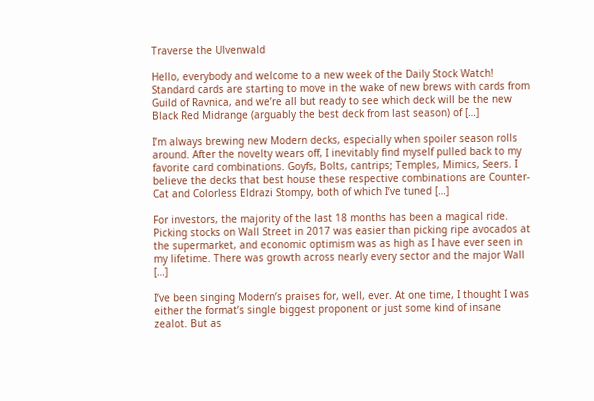Traverse the Ulvenwald

Hello, everybody and welcome to a new week of the Daily Stock Watch! Standard cards are starting to move in the wake of new brews with cards from Guild of Ravnica, and we’re all but ready to see which deck will be the new Black Red Midrange (arguably the best deck from last season) of […]

I’m always brewing new Modern decks, especially when spoiler season rolls around. After the novelty wears off, I inevitably find myself pulled back to my favorite card combinations. Goyfs, Bolts, cantrips; Temples, Mimics, Seers. I believe the decks that best house these respective combinations are Counter-Cat and Colorless Eldrazi Stompy, both of which I’ve tuned […]

For investors, the majority of the last 18 months has been a magical ride. Picking stocks on Wall Street in 2017 was easier than picking ripe avocados at the supermarket, and economic optimism was as high as I have ever seen in my lifetime. There was growth across nearly every sector and the major Wall […]

I’ve been singing Modern’s praises for, well, ever. At one time, I thought I was either the format’s single biggest proponent or just some kind of insane zealot. But as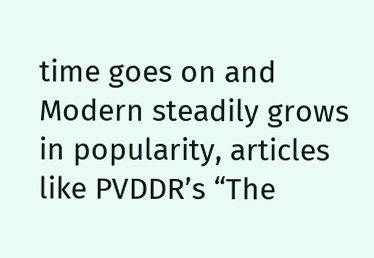time goes on and Modern steadily grows in popularity, articles like PVDDR’s “The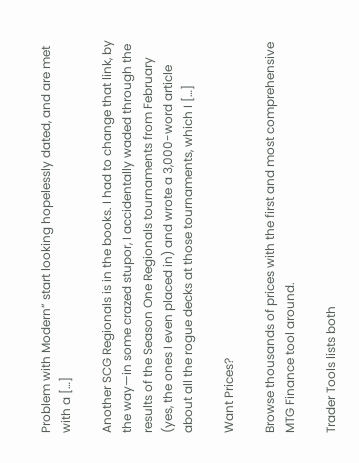Problem with Modern” start looking hopelessly dated, and are met with a […]

Another SCG Regionals is in the books. I had to change that link, by the way—in some crazed stupor, I accidentally waded through the results of the Season One Regionals tournaments from February (yes, the ones I even placed in) and wrote a 3,000-word article about all the rogue decks at those tournaments, which I […]

Want Prices?

Browse thousands of prices with the first and most comprehensive MTG Finance tool around.

Trader Tools lists both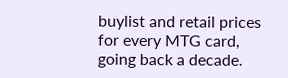buylist and retail prices for every MTG card, going back a decade.